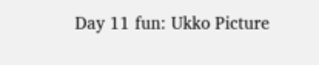Day 11 fun: Ukko Picture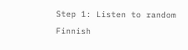Step 1: Listen to random Finnish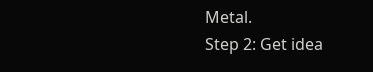Metal.
Step 2: Get idea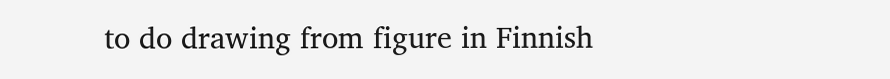to do drawing from figure in Finnish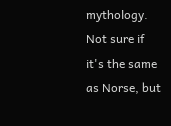mythology. Not sure if it's the same as Norse, but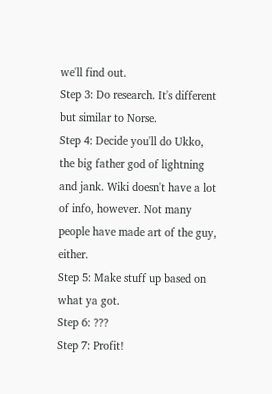we'll find out.
Step 3: Do research. It's different but similar to Norse.
Step 4: Decide you'll do Ukko, the big father god of lightning and jank. Wiki doesn't have a lot of info, however. Not many people have made art of the guy, either.
Step 5: Make stuff up based on what ya got.
Step 6: ???
Step 7: Profit!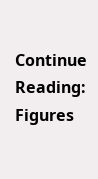Continue Reading: Figures